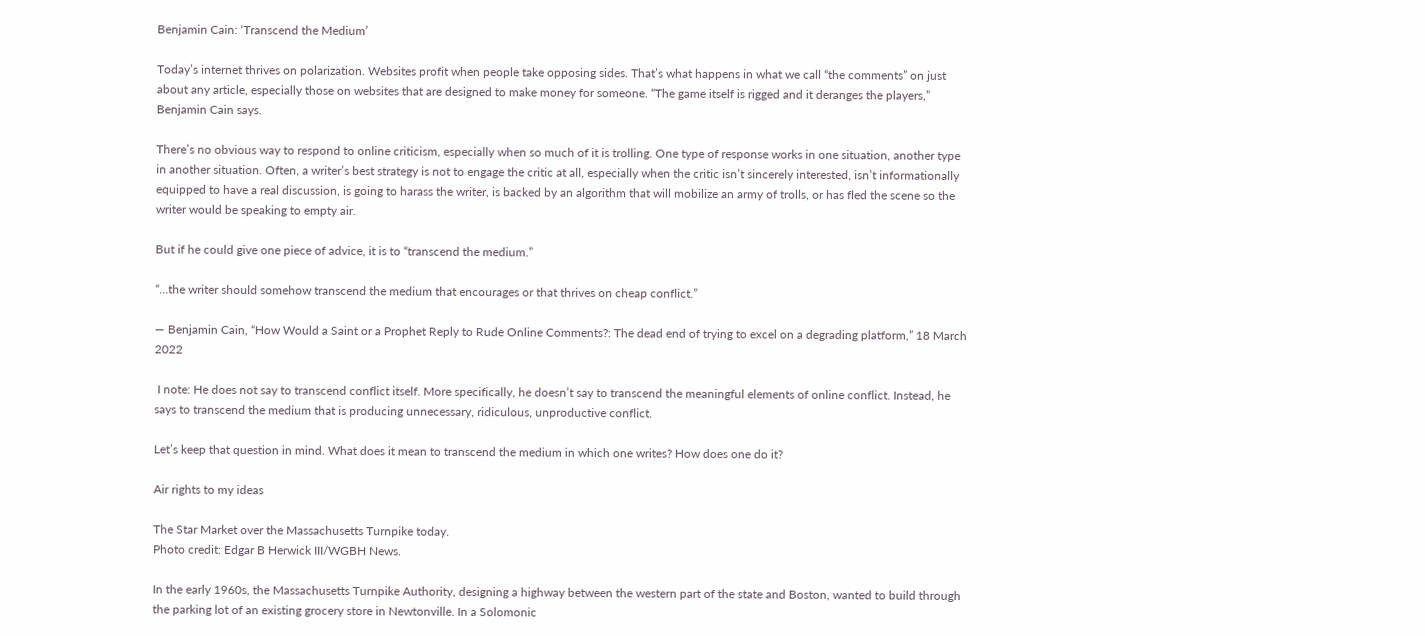Benjamin Cain: ‘Transcend the Medium’

Today’s internet thrives on polarization. Websites profit when people take opposing sides. That’s what happens in what we call “the comments” on just about any article, especially those on websites that are designed to make money for someone. “The game itself is rigged and it deranges the players,” Benjamin Cain says.

There’s no obvious way to respond to online criticism, especially when so much of it is trolling. One type of response works in one situation, another type in another situation. Often, a writer’s best strategy is not to engage the critic at all, especially when the critic isn’t sincerely interested, isn’t informationally equipped to have a real discussion, is going to harass the writer, is backed by an algorithm that will mobilize an army of trolls, or has fled the scene so the writer would be speaking to empty air.

But if he could give one piece of advice, it is to “transcend the medium.”

“…the writer should somehow transcend the medium that encourages or that thrives on cheap conflict.”

— Benjamin Cain, “How Would a Saint or a Prophet Reply to Rude Online Comments?: The dead end of trying to excel on a degrading platform,” 18 March 2022

 I note: He does not say to transcend conflict itself. More specifically, he doesn’t say to transcend the meaningful elements of online conflict. Instead, he says to transcend the medium that is producing unnecessary, ridiculous, unproductive conflict.

Let’s keep that question in mind. What does it mean to transcend the medium in which one writes? How does one do it?

Air rights to my ideas

The Star Market over the Massachusetts Turnpike today.
Photo credit: Edgar B Herwick III/WGBH News.

In the early 1960s, the Massachusetts Turnpike Authority, designing a highway between the western part of the state and Boston, wanted to build through the parking lot of an existing grocery store in Newtonville. In a Solomonic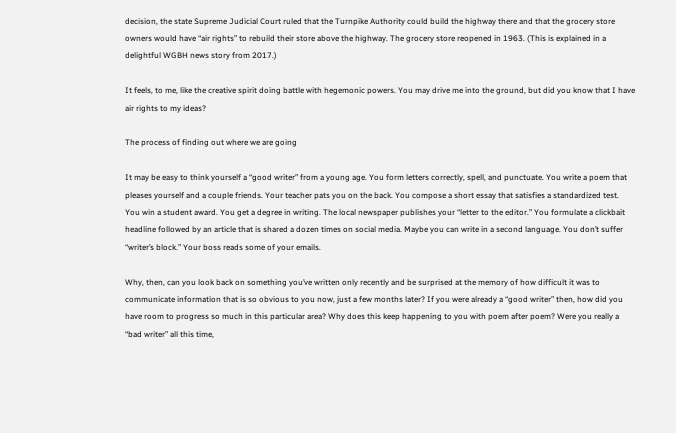decision, the state Supreme Judicial Court ruled that the Turnpike Authority could build the highway there and that the grocery store owners would have “air rights” to rebuild their store above the highway. The grocery store reopened in 1963. (This is explained in a delightful WGBH news story from 2017.)

It feels, to me, like the creative spirit doing battle with hegemonic powers. You may drive me into the ground, but did you know that I have air rights to my ideas?

The process of finding out where we are going

It may be easy to think yourself a “good writer” from a young age. You form letters correctly, spell, and punctuate. You write a poem that pleases yourself and a couple friends. Your teacher pats you on the back. You compose a short essay that satisfies a standardized test. You win a student award. You get a degree in writing. The local newspaper publishes your “letter to the editor.” You formulate a clickbait headline followed by an article that is shared a dozen times on social media. Maybe you can write in a second language. You don’t suffer “writer’s block.” Your boss reads some of your emails.

Why, then, can you look back on something you’ve written only recently and be surprised at the memory of how difficult it was to communicate information that is so obvious to you now, just a few months later? If you were already a “good writer” then, how did you have room to progress so much in this particular area? Why does this keep happening to you with poem after poem? Were you really a “bad writer” all this time,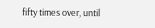fifty times over, until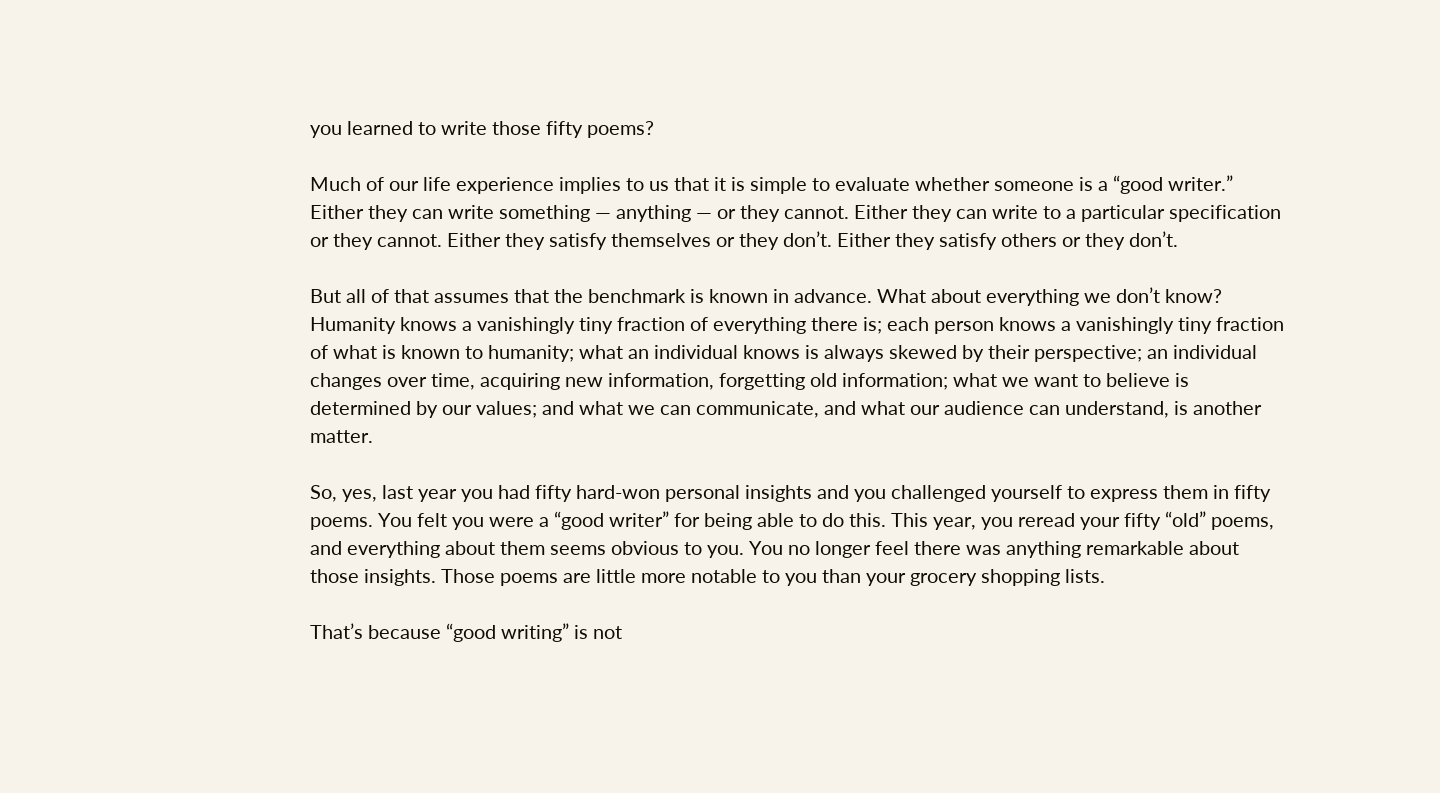you learned to write those fifty poems?

Much of our life experience implies to us that it is simple to evaluate whether someone is a “good writer.” Either they can write something — anything — or they cannot. Either they can write to a particular specification or they cannot. Either they satisfy themselves or they don’t. Either they satisfy others or they don’t.

But all of that assumes that the benchmark is known in advance. What about everything we don’t know? Humanity knows a vanishingly tiny fraction of everything there is; each person knows a vanishingly tiny fraction of what is known to humanity; what an individual knows is always skewed by their perspective; an individual changes over time, acquiring new information, forgetting old information; what we want to believe is determined by our values; and what we can communicate, and what our audience can understand, is another matter.

So, yes, last year you had fifty hard-won personal insights and you challenged yourself to express them in fifty poems. You felt you were a “good writer” for being able to do this. This year, you reread your fifty “old” poems, and everything about them seems obvious to you. You no longer feel there was anything remarkable about those insights. Those poems are little more notable to you than your grocery shopping lists.

That’s because “good writing” is not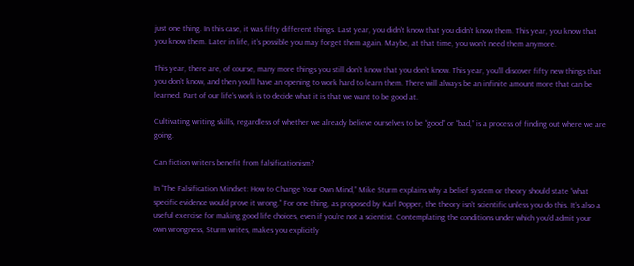just one thing. In this case, it was fifty different things. Last year, you didn’t know that you didn’t know them. This year, you know that you know them. Later in life, it’s possible you may forget them again. Maybe, at that time, you won’t need them anymore.

This year, there are, of course, many more things you still don’t know that you don’t know. This year, you’ll discover fifty new things that you don’t know, and then you’ll have an opening to work hard to learn them. There will always be an infinite amount more that can be learned. Part of our life’s work is to decide what it is that we want to be good at.

Cultivating writing skills, regardless of whether we already believe ourselves to be “good” or “bad,” is a process of finding out where we are going.

Can fiction writers benefit from falsificationism?

In “The Falsification Mindset: How to Change Your Own Mind,” Mike Sturm explains why a belief system or theory should state “what specific evidence would prove it wrong.” For one thing, as proposed by Karl Popper, the theory isn’t scientific unless you do this. It’s also a useful exercise for making good life choices, even if you’re not a scientist. Contemplating the conditions under which you’d admit your own wrongness, Sturm writes, makes you explicitly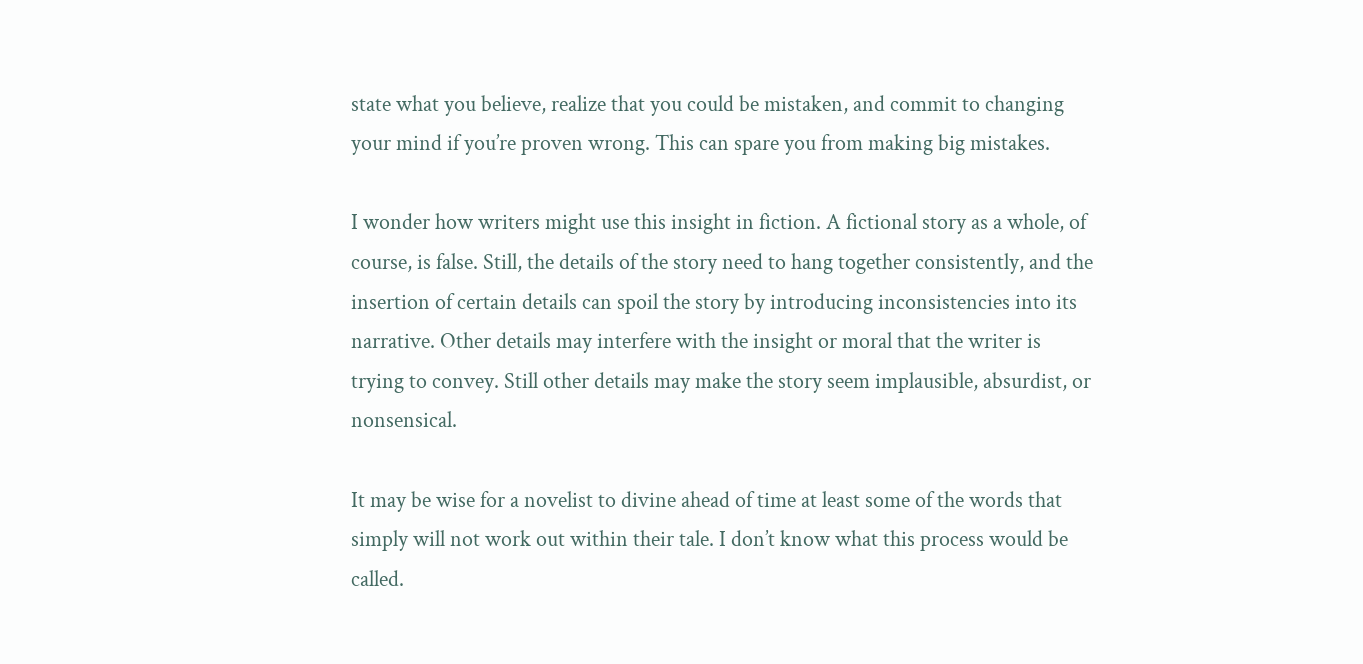state what you believe, realize that you could be mistaken, and commit to changing your mind if you’re proven wrong. This can spare you from making big mistakes.

I wonder how writers might use this insight in fiction. A fictional story as a whole, of course, is false. Still, the details of the story need to hang together consistently, and the insertion of certain details can spoil the story by introducing inconsistencies into its narrative. Other details may interfere with the insight or moral that the writer is trying to convey. Still other details may make the story seem implausible, absurdist, or nonsensical.

It may be wise for a novelist to divine ahead of time at least some of the words that simply will not work out within their tale. I don’t know what this process would be called.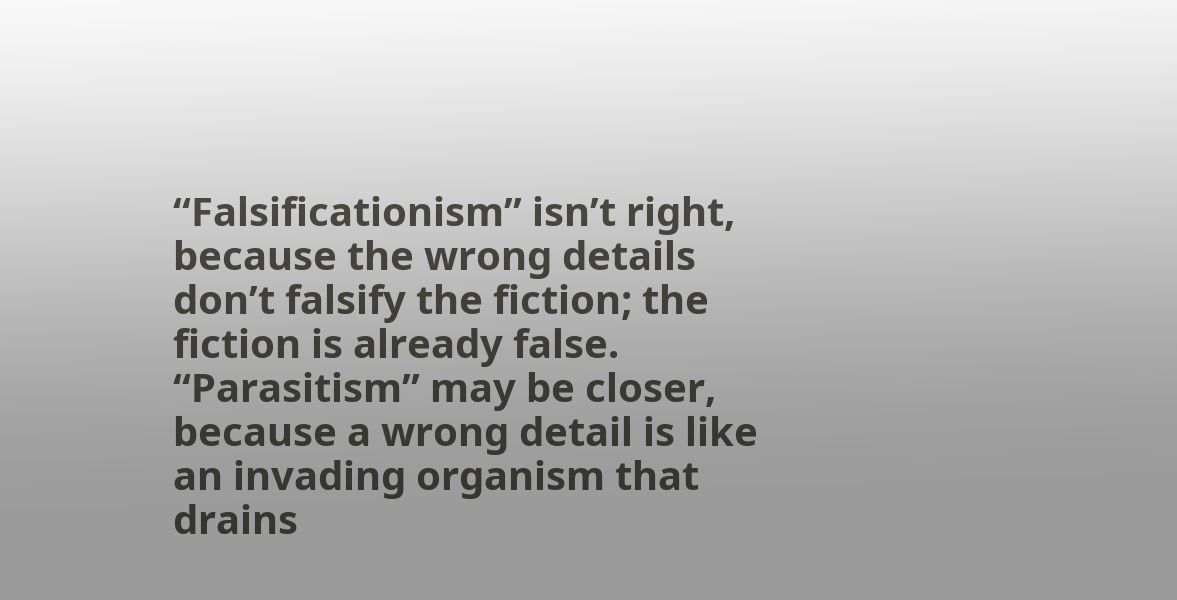“Falsificationism” isn’t right, because the wrong details don’t falsify the fiction; the fiction is already false. “Parasitism” may be closer, because a wrong detail is like an invading organism that drains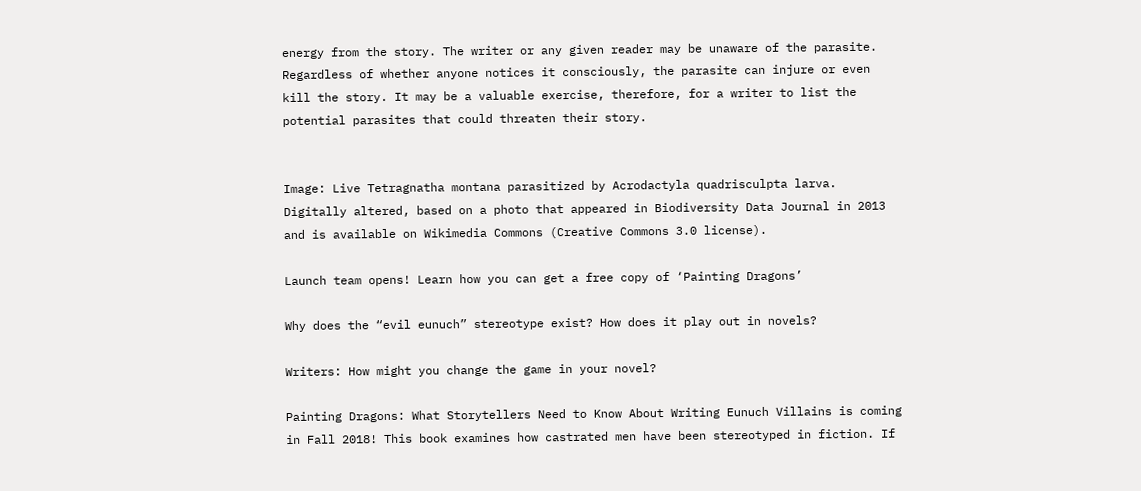energy from the story. The writer or any given reader may be unaware of the parasite. Regardless of whether anyone notices it consciously, the parasite can injure or even kill the story. It may be a valuable exercise, therefore, for a writer to list the potential parasites that could threaten their story.


Image: Live Tetragnatha montana parasitized by Acrodactyla quadrisculpta larva. Digitally altered, based on a photo that appeared in Biodiversity Data Journal in 2013 and is available on Wikimedia Commons (Creative Commons 3.0 license).

Launch team opens! Learn how you can get a free copy of ‘Painting Dragons’

Why does the “evil eunuch” stereotype exist? How does it play out in novels?

Writers: How might you change the game in your novel?

Painting Dragons: What Storytellers Need to Know About Writing Eunuch Villains is coming in Fall 2018! This book examines how castrated men have been stereotyped in fiction. If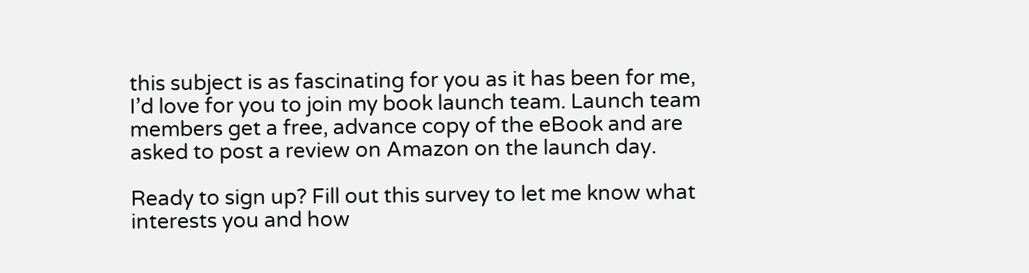this subject is as fascinating for you as it has been for me, I’d love for you to join my book launch team. Launch team members get a free, advance copy of the eBook and are asked to post a review on Amazon on the launch day.

Ready to sign up? Fill out this survey to let me know what interests you and how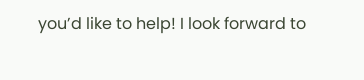you’d like to help! I look forward to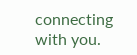connecting with you.